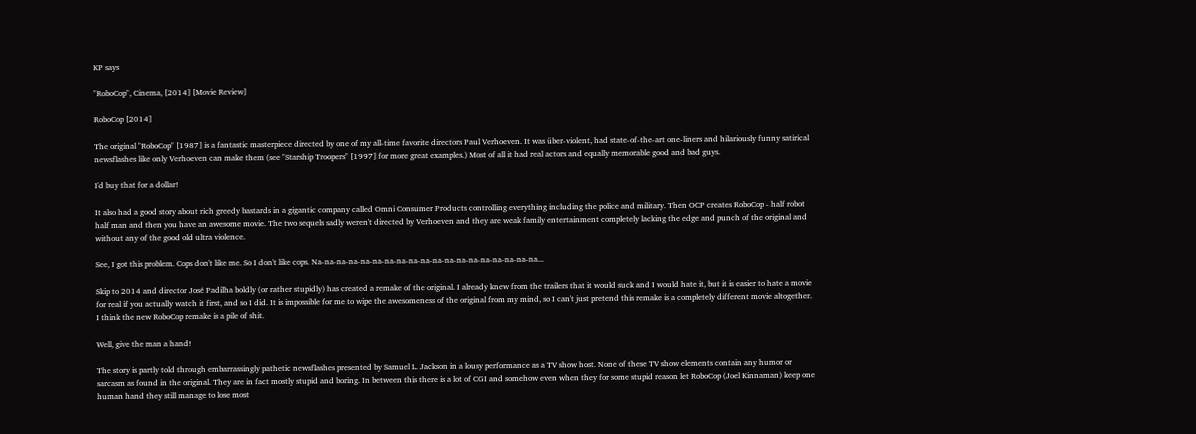KP says

"RoboCop", Cinema, [2014] [Movie Review]

RoboCop [2014]

The original "RoboCop" [1987] is a fantastic masterpiece directed by one of my all-time favorite directors Paul Verhoeven. It was über-violent, had state-of-the-art one-liners and hilariously funny satirical newsflashes like only Verhoeven can make them (see "Starship Troopers" [1997] for more great examples.) Most of all it had real actors and equally memorable good and bad guys.

I'd buy that for a dollar!

It also had a good story about rich greedy bastards in a gigantic company called Omni Consumer Products controlling everything including the police and military. Then OCP creates RoboCop - half robot half man and then you have an awesome movie. The two sequels sadly weren't directed by Verhoeven and they are weak family entertainment completely lacking the edge and punch of the original and without any of the good old ultra violence.

See, I got this problem. Cops don't like me. So I don't like cops. Na-na-na-na-na-na-na-na-na-na-na-na-na-na-na-na-na-na-na...

Skip to 2014 and director José Padilha boldly (or rather stupidly) has created a remake of the original. I already knew from the trailers that it would suck and I would hate it, but it is easier to hate a movie for real if you actually watch it first, and so I did. It is impossible for me to wipe the awesomeness of the original from my mind, so I can't just pretend this remake is a completely different movie altogether. I think the new RoboCop remake is a pile of shit.

Well, give the man a hand!

The story is partly told through embarrassingly pathetic newsflashes presented by Samuel L. Jackson in a lousy performance as a TV show host. None of these TV show elements contain any humor or sarcasm as found in the original. They are in fact mostly stupid and boring. In between this there is a lot of CGI and somehow even when they for some stupid reason let RoboCop (Joel Kinnaman) keep one human hand they still manage to lose most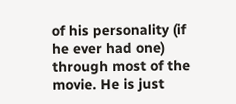of his personality (if he ever had one) through most of the movie. He is just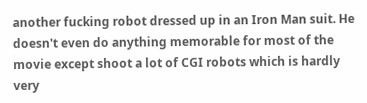another fucking robot dressed up in an Iron Man suit. He doesn't even do anything memorable for most of the movie except shoot a lot of CGI robots which is hardly very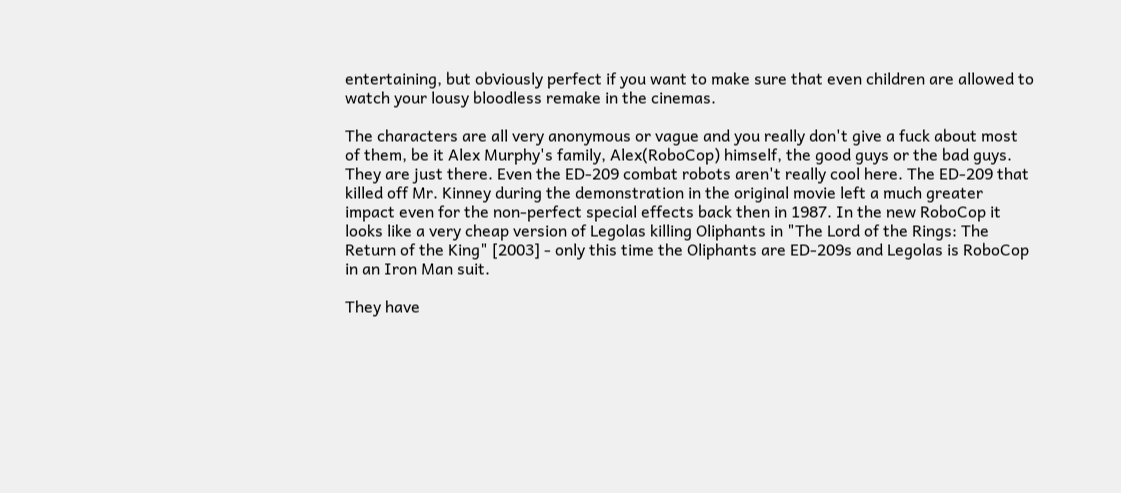entertaining, but obviously perfect if you want to make sure that even children are allowed to watch your lousy bloodless remake in the cinemas.

The characters are all very anonymous or vague and you really don't give a fuck about most of them, be it Alex Murphy's family, Alex(RoboCop) himself, the good guys or the bad guys. They are just there. Even the ED-209 combat robots aren't really cool here. The ED-209 that killed off Mr. Kinney during the demonstration in the original movie left a much greater impact even for the non-perfect special effects back then in 1987. In the new RoboCop it looks like a very cheap version of Legolas killing Oliphants in "The Lord of the Rings: The Return of the King" [2003] - only this time the Oliphants are ED-209s and Legolas is RoboCop in an Iron Man suit.

They have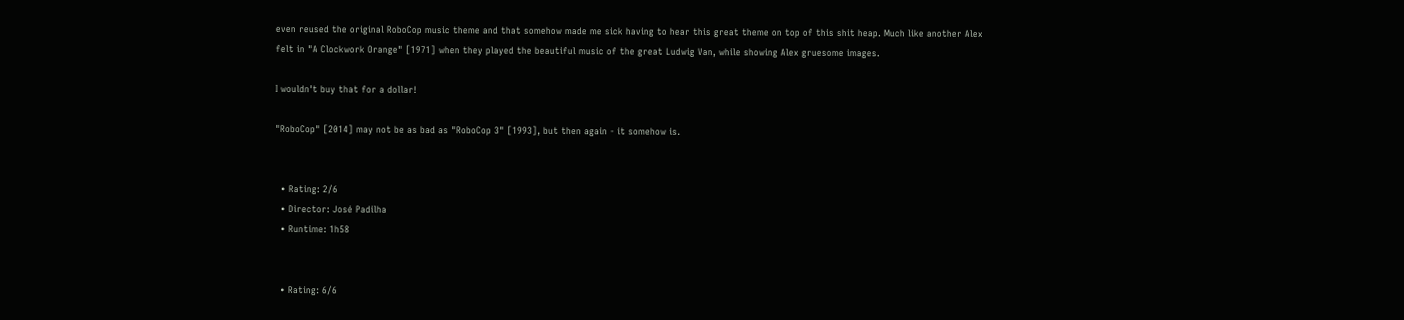even reused the original RoboCop music theme and that somehow made me sick having to hear this great theme on top of this shit heap. Much like another Alex felt in "A Clockwork Orange" [1971] when they played the beautiful music of the great Ludwig Van, while showing Alex gruesome images.

I wouldn't buy that for a dollar!

"RoboCop" [2014] may not be as bad as "RoboCop 3" [1993], but then again - it somehow is.


  • Rating: 2/6
  • Director: José Padilha
  • Runtime: 1h58


  • Rating: 6/6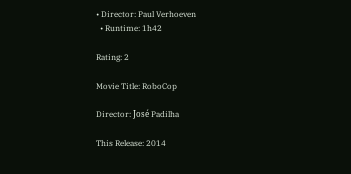• Director: Paul Verhoeven
  • Runtime: 1h42

Rating: 2

Movie Title: RoboCop

Director: José Padilha

This Release: 2014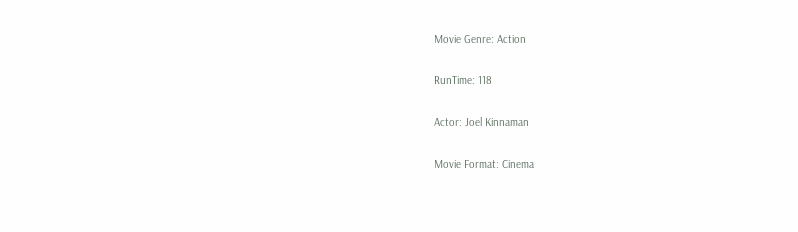Movie Genre: Action

RunTime: 118

Actor: Joel Kinnaman

Movie Format: Cinema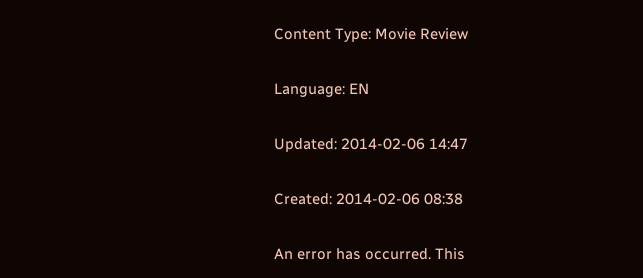Content Type: Movie Review

Language: EN

Updated: 2014-02-06 14:47

Created: 2014-02-06 08:38

An error has occurred. This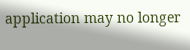application may no longer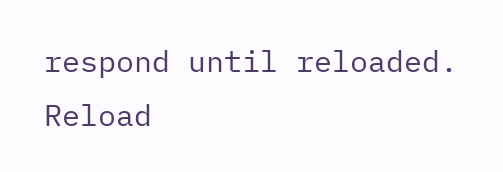respond until reloaded. Reload